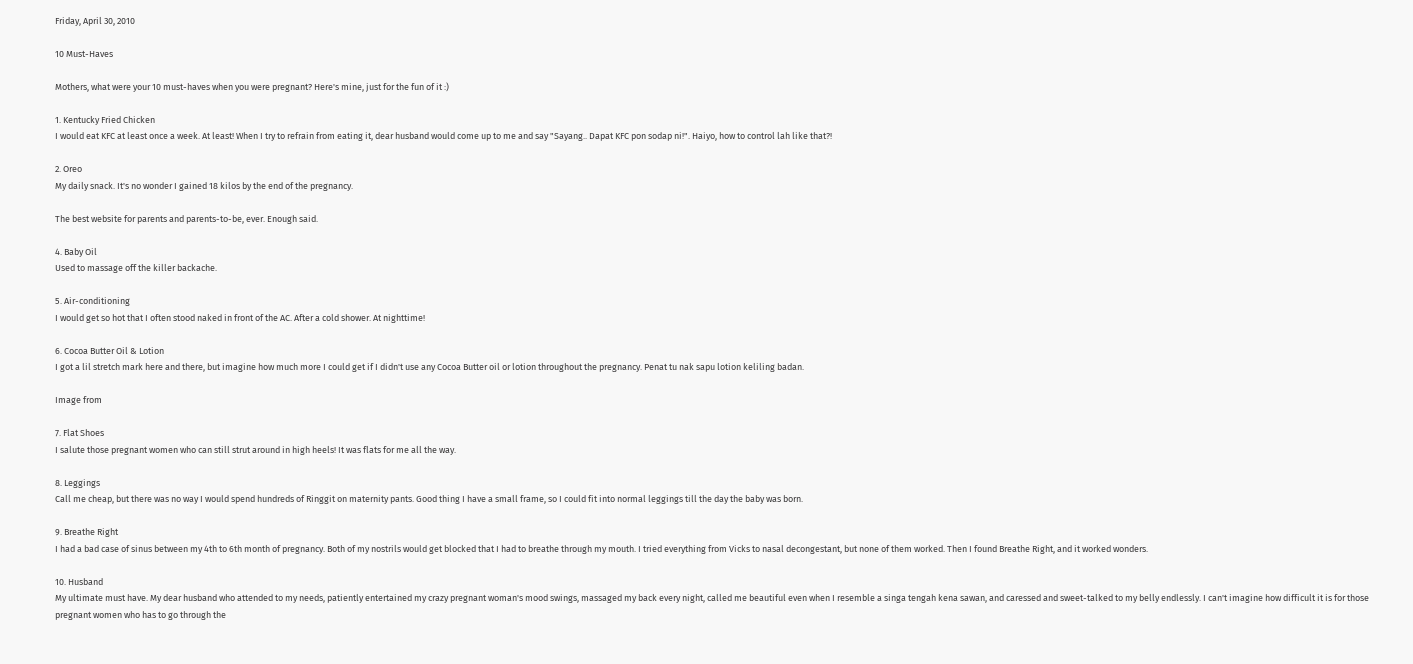Friday, April 30, 2010

10 Must-Haves

Mothers, what were your 10 must-haves when you were pregnant? Here's mine, just for the fun of it :)

1. Kentucky Fried Chicken
I would eat KFC at least once a week. At least! When I try to refrain from eating it, dear husband would come up to me and say "Sayang.. Dapat KFC pon sodap ni!". Haiyo, how to control lah like that?!

2. Oreo
My daily snack. It's no wonder I gained 18 kilos by the end of the pregnancy.

The best website for parents and parents-to-be, ever. Enough said.

4. Baby Oil
Used to massage off the killer backache.

5. Air-conditioning
I would get so hot that I often stood naked in front of the AC. After a cold shower. At nighttime!

6. Cocoa Butter Oil & Lotion
I got a lil stretch mark here and there, but imagine how much more I could get if I didn't use any Cocoa Butter oil or lotion throughout the pregnancy. Penat tu nak sapu lotion keliling badan.

Image from

7. Flat Shoes
I salute those pregnant women who can still strut around in high heels! It was flats for me all the way.

8. Leggings
Call me cheap, but there was no way I would spend hundreds of Ringgit on maternity pants. Good thing I have a small frame, so I could fit into normal leggings till the day the baby was born.

9. Breathe Right
I had a bad case of sinus between my 4th to 6th month of pregnancy. Both of my nostrils would get blocked that I had to breathe through my mouth. I tried everything from Vicks to nasal decongestant, but none of them worked. Then I found Breathe Right, and it worked wonders.

10. Husband
My ultimate must have. My dear husband who attended to my needs, patiently entertained my crazy pregnant woman's mood swings, massaged my back every night, called me beautiful even when I resemble a singa tengah kena sawan, and caressed and sweet-talked to my belly endlessly. I can't imagine how difficult it is for those pregnant women who has to go through the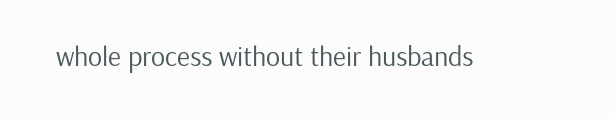whole process without their husbands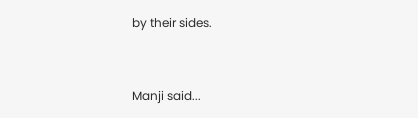by their sides.


Manji said...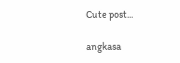Cute post...

angkasa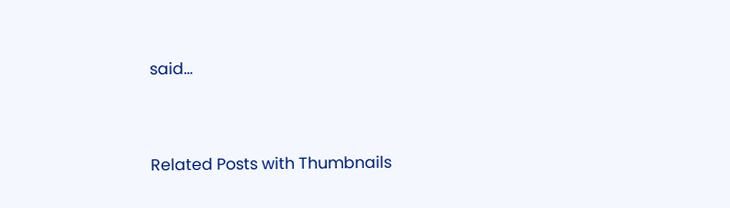said...


Related Posts with Thumbnails